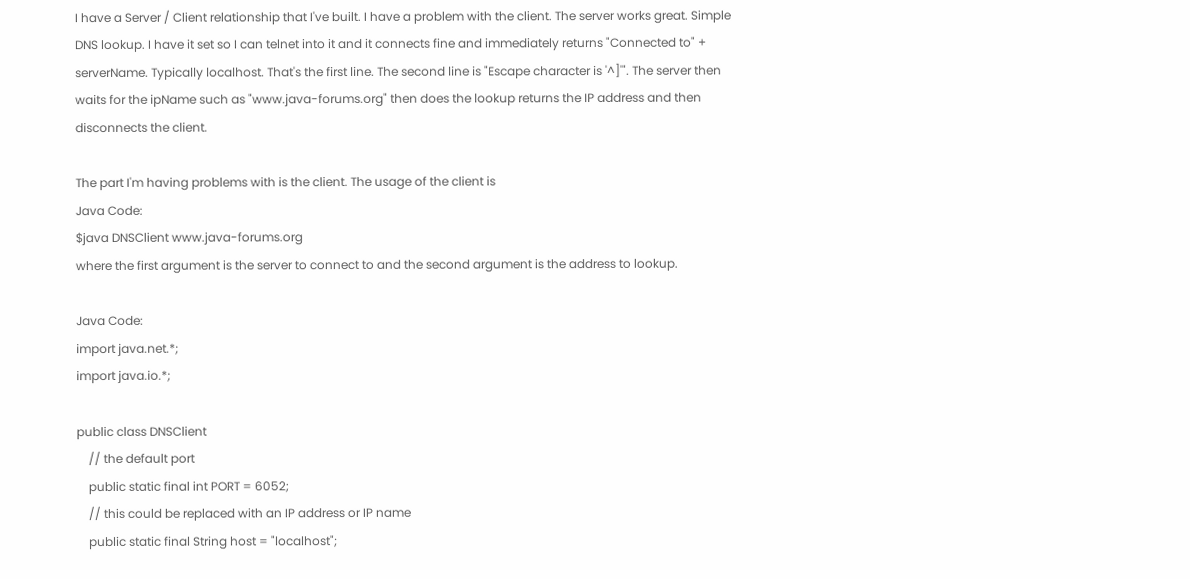I have a Server / Client relationship that I've built. I have a problem with the client. The server works great. Simple DNS lookup. I have it set so I can telnet into it and it connects fine and immediately returns "Connected to" + serverName. Typically localhost. That's the first line. The second line is "Escape character is '^]'". The server then waits for the ipName such as "www.java-forums.org" then does the lookup returns the IP address and then disconnects the client.

The part I'm having problems with is the client. The usage of the client is
Java Code:
$java DNSClient www.java-forums.org
where the first argument is the server to connect to and the second argument is the address to lookup.

Java Code:
import java.net.*;
import java.io.*;

public class DNSClient
    // the default port
    public static final int PORT = 6052;
    // this could be replaced with an IP address or IP name
    public static final String host = "localhost";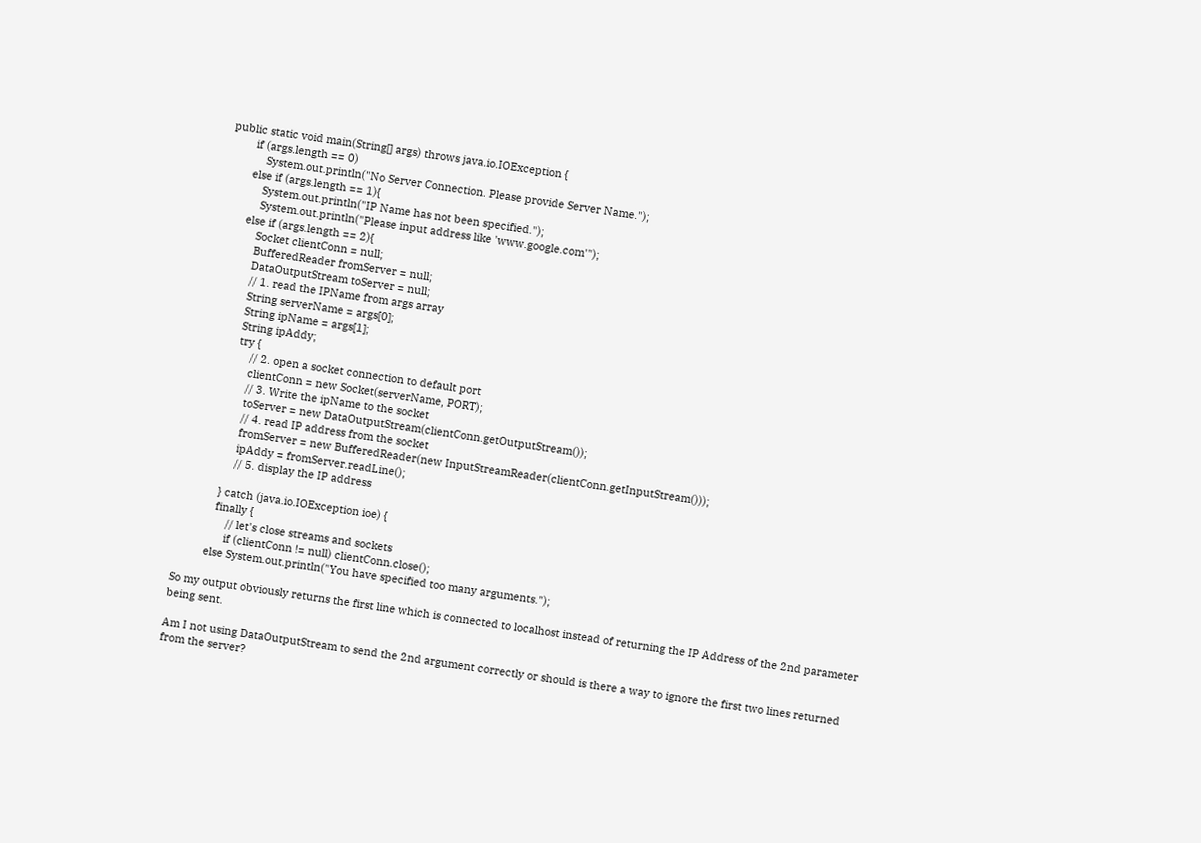public static void main(String[] args) throws java.io.IOException {
        if (args.length == 0)
            System.out.println("No Server Connection. Please provide Server Name.");
        else if (args.length == 1){
            System.out.println("IP Name has not been specified.");
            System.out.println("Please input address like 'www.google.com'");
        else if (args.length == 2){
            Socket clientConn = null;
            BufferedReader fromServer = null;
            DataOutputStream toServer = null;
            // 1. read the IPName from args array
            String serverName = args[0];
            String ipName = args[1];
            String ipAddy;
            try {
                // 2. open a socket connection to default port
                clientConn = new Socket(serverName, PORT);
                // 3. Write the ipName to the socket
                toServer = new DataOutputStream(clientConn.getOutputStream());
                // 4. read IP address from the socket
                fromServer = new BufferedReader(new InputStreamReader(clientConn.getInputStream()));
                ipAddy = fromServer.readLine();
                // 5. display the IP address

            } catch (java.io.IOException ioe) {
            finally {
                // let's close streams and sockets
                if (clientConn != null) clientConn.close();
          else System.out.println("You have specified too many arguments.");

So my output obviously returns the first line which is connected to localhost instead of returning the IP Address of the 2nd parameter being sent.

Am I not using DataOutputStream to send the 2nd argument correctly or should is there a way to ignore the first two lines returned from the server?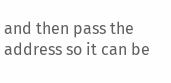and then pass the address so it can be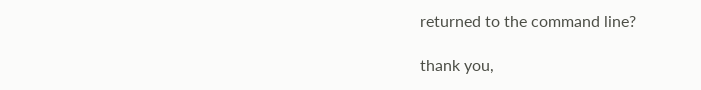returned to the command line?

thank you,